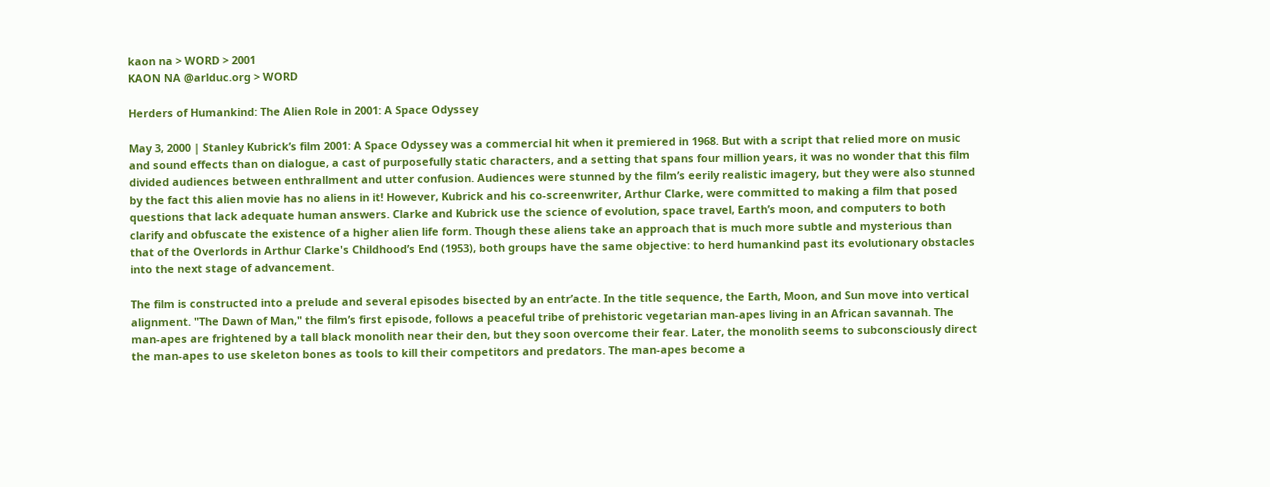kaon na > WORD > 2001
KAON NA @arlduc.org > WORD

Herders of Humankind: The Alien Role in 2001: A Space Odyssey

May 3, 2000 | Stanley Kubrick’s film 2001: A Space Odyssey was a commercial hit when it premiered in 1968. But with a script that relied more on music and sound effects than on dialogue, a cast of purposefully static characters, and a setting that spans four million years, it was no wonder that this film divided audiences between enthrallment and utter confusion. Audiences were stunned by the film’s eerily realistic imagery, but they were also stunned by the fact this alien movie has no aliens in it! However, Kubrick and his co-screenwriter, Arthur Clarke, were committed to making a film that posed questions that lack adequate human answers. Clarke and Kubrick use the science of evolution, space travel, Earth’s moon, and computers to both clarify and obfuscate the existence of a higher alien life form. Though these aliens take an approach that is much more subtle and mysterious than that of the Overlords in Arthur Clarke's Childhood’s End (1953), both groups have the same objective: to herd humankind past its evolutionary obstacles into the next stage of advancement.

The film is constructed into a prelude and several episodes bisected by an entr’acte. In the title sequence, the Earth, Moon, and Sun move into vertical alignment. "The Dawn of Man," the film’s first episode, follows a peaceful tribe of prehistoric vegetarian man-apes living in an African savannah. The man-apes are frightened by a tall black monolith near their den, but they soon overcome their fear. Later, the monolith seems to subconsciously direct the man-apes to use skeleton bones as tools to kill their competitors and predators. The man-apes become a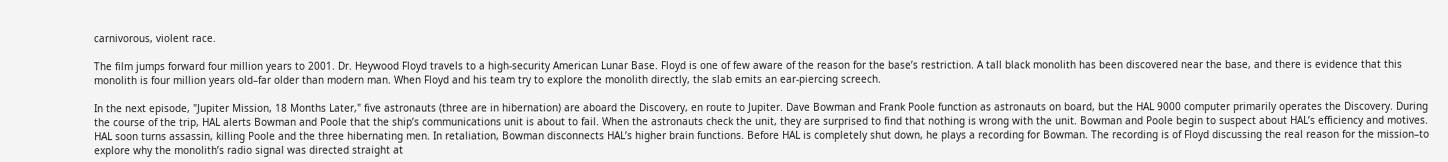carnivorous, violent race.

The film jumps forward four million years to 2001. Dr. Heywood Floyd travels to a high-security American Lunar Base. Floyd is one of few aware of the reason for the base’s restriction. A tall black monolith has been discovered near the base, and there is evidence that this monolith is four million years old–far older than modern man. When Floyd and his team try to explore the monolith directly, the slab emits an ear-piercing screech.

In the next episode, "Jupiter Mission, 18 Months Later," five astronauts (three are in hibernation) are aboard the Discovery, en route to Jupiter. Dave Bowman and Frank Poole function as astronauts on board, but the HAL 9000 computer primarily operates the Discovery. During the course of the trip, HAL alerts Bowman and Poole that the ship’s communications unit is about to fail. When the astronauts check the unit, they are surprised to find that nothing is wrong with the unit. Bowman and Poole begin to suspect about HAL’s efficiency and motives. HAL soon turns assassin, killing Poole and the three hibernating men. In retaliation, Bowman disconnects HAL’s higher brain functions. Before HAL is completely shut down, he plays a recording for Bowman. The recording is of Floyd discussing the real reason for the mission–to explore why the monolith’s radio signal was directed straight at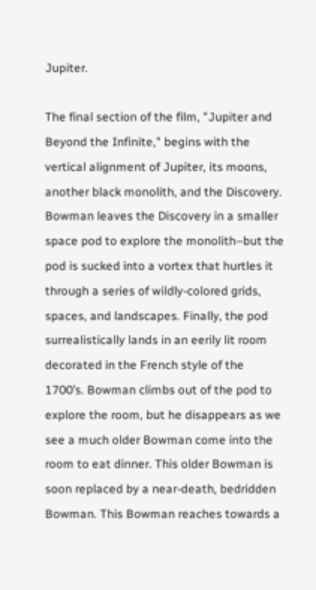Jupiter.

The final section of the film, "Jupiter and Beyond the Infinite," begins with the vertical alignment of Jupiter, its moons, another black monolith, and the Discovery. Bowman leaves the Discovery in a smaller space pod to explore the monolith–but the pod is sucked into a vortex that hurtles it through a series of wildly-colored grids, spaces, and landscapes. Finally, the pod surrealistically lands in an eerily lit room decorated in the French style of the 1700’s. Bowman climbs out of the pod to explore the room, but he disappears as we see a much older Bowman come into the room to eat dinner. This older Bowman is soon replaced by a near-death, bedridden Bowman. This Bowman reaches towards a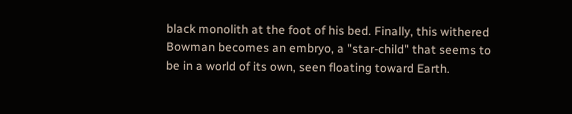black monolith at the foot of his bed. Finally, this withered Bowman becomes an embryo, a "star-child" that seems to be in a world of its own, seen floating toward Earth.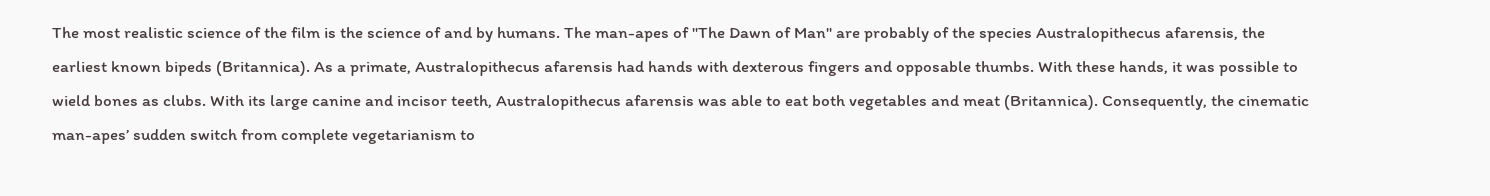The most realistic science of the film is the science of and by humans. The man-apes of "The Dawn of Man" are probably of the species Australopithecus afarensis, the earliest known bipeds (Britannica). As a primate, Australopithecus afarensis had hands with dexterous fingers and opposable thumbs. With these hands, it was possible to wield bones as clubs. With its large canine and incisor teeth, Australopithecus afarensis was able to eat both vegetables and meat (Britannica). Consequently, the cinematic man-apes’ sudden switch from complete vegetarianism to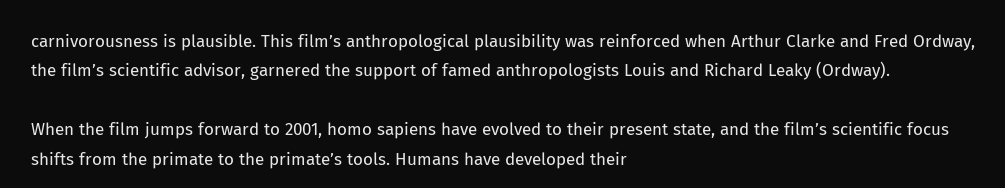carnivorousness is plausible. This film’s anthropological plausibility was reinforced when Arthur Clarke and Fred Ordway, the film’s scientific advisor, garnered the support of famed anthropologists Louis and Richard Leaky (Ordway).

When the film jumps forward to 2001, homo sapiens have evolved to their present state, and the film’s scientific focus shifts from the primate to the primate’s tools. Humans have developed their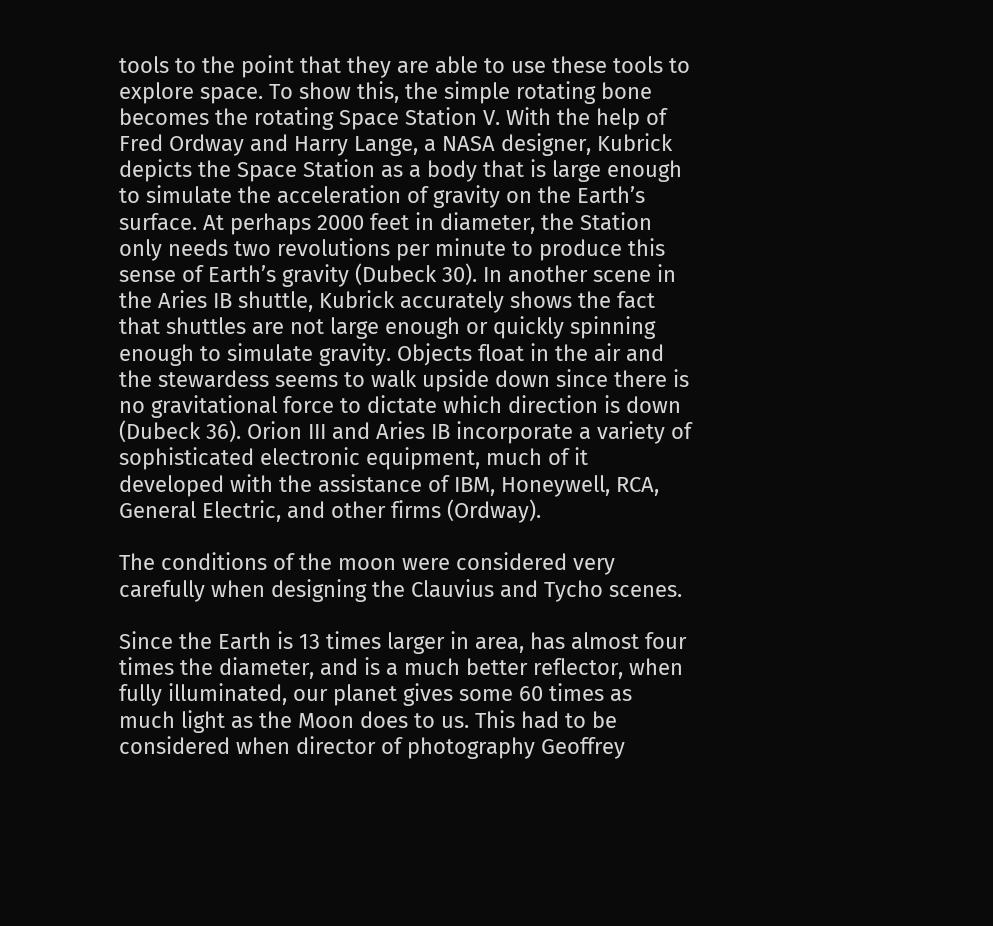tools to the point that they are able to use these tools to explore space. To show this, the simple rotating bone becomes the rotating Space Station V. With the help of Fred Ordway and Harry Lange, a NASA designer, Kubrick depicts the Space Station as a body that is large enough to simulate the acceleration of gravity on the Earth’s surface. At perhaps 2000 feet in diameter, the Station only needs two revolutions per minute to produce this sense of Earth’s gravity (Dubeck 30). In another scene in the Aries IB shuttle, Kubrick accurately shows the fact that shuttles are not large enough or quickly spinning enough to simulate gravity. Objects float in the air and the stewardess seems to walk upside down since there is no gravitational force to dictate which direction is down (Dubeck 36). Orion III and Aries IB incorporate a variety of sophisticated electronic equipment, much of it developed with the assistance of IBM, Honeywell, RCA, General Electric, and other firms (Ordway).

The conditions of the moon were considered very carefully when designing the Clauvius and Tycho scenes.

Since the Earth is 13 times larger in area, has almost four times the diameter, and is a much better reflector, when fully illuminated, our planet gives some 60 times as much light as the Moon does to us. This had to be considered when director of photography Geoffrey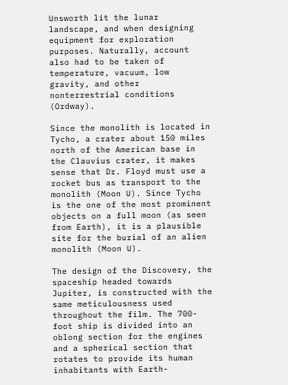Unsworth lit the lunar landscape, and when designing equipment for exploration purposes. Naturally, account also had to be taken of temperature, vacuum, low gravity, and other nonterrestrial conditions (Ordway).

Since the monolith is located in Tycho, a crater about 150 miles north of the American base in the Clauvius crater, it makes sense that Dr. Floyd must use a rocket bus as transport to the monolith (Moon U). Since Tycho is the one of the most prominent objects on a full moon (as seen from Earth), it is a plausible site for the burial of an alien monolith (Moon U).

The design of the Discovery, the spaceship headed towards Jupiter, is constructed with the same meticulousness used throughout the film. The 700-foot ship is divided into an oblong section for the engines and a spherical section that rotates to provide its human inhabitants with Earth-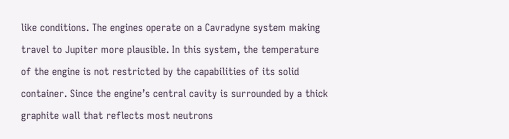like conditions. The engines operate on a Cavradyne system making travel to Jupiter more plausible. In this system, the temperature of the engine is not restricted by the capabilities of its solid container. Since the engine’s central cavity is surrounded by a thick graphite wall that reflects most neutrons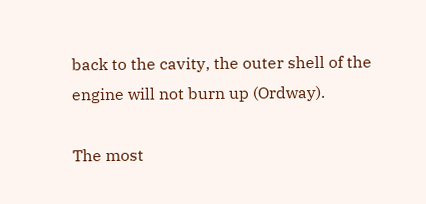back to the cavity, the outer shell of the engine will not burn up (Ordway).

The most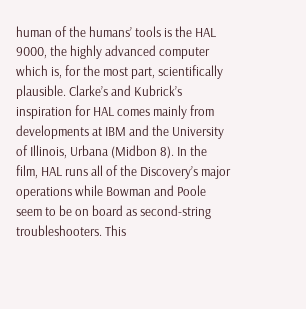human of the humans’ tools is the HAL 9000, the highly advanced computer which is, for the most part, scientifically plausible. Clarke’s and Kubrick’s inspiration for HAL comes mainly from developments at IBM and the University of Illinois, Urbana (Midbon 8). In the film, HAL runs all of the Discovery’s major operations while Bowman and Poole seem to be on board as second-string troubleshooters. This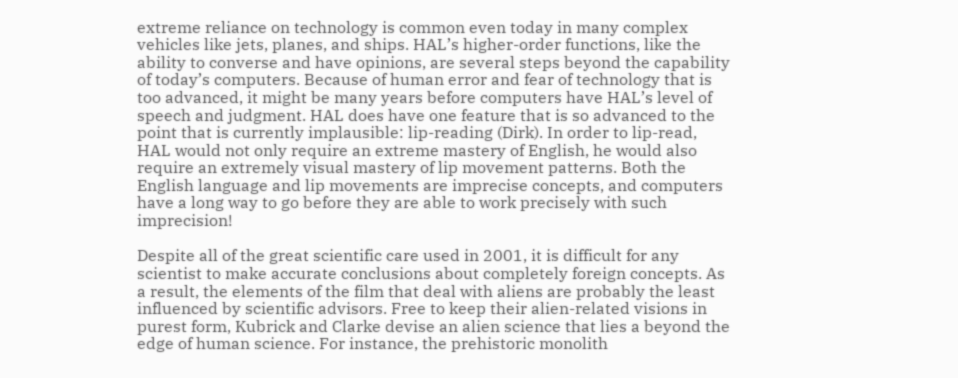extreme reliance on technology is common even today in many complex vehicles like jets, planes, and ships. HAL’s higher-order functions, like the ability to converse and have opinions, are several steps beyond the capability of today’s computers. Because of human error and fear of technology that is too advanced, it might be many years before computers have HAL’s level of speech and judgment. HAL does have one feature that is so advanced to the point that is currently implausible: lip-reading (Dirk). In order to lip-read, HAL would not only require an extreme mastery of English, he would also require an extremely visual mastery of lip movement patterns. Both the English language and lip movements are imprecise concepts, and computers have a long way to go before they are able to work precisely with such imprecision!

Despite all of the great scientific care used in 2001, it is difficult for any scientist to make accurate conclusions about completely foreign concepts. As a result, the elements of the film that deal with aliens are probably the least influenced by scientific advisors. Free to keep their alien-related visions in purest form, Kubrick and Clarke devise an alien science that lies a beyond the edge of human science. For instance, the prehistoric monolith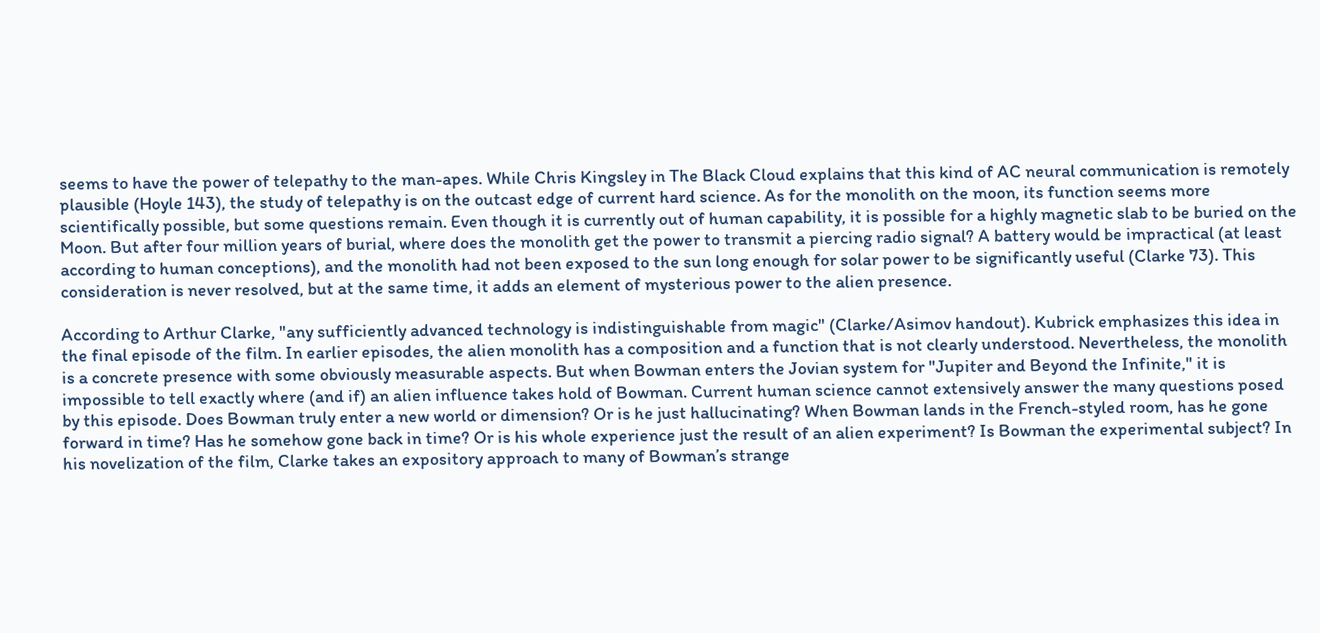seems to have the power of telepathy to the man-apes. While Chris Kingsley in The Black Cloud explains that this kind of AC neural communication is remotely plausible (Hoyle 143), the study of telepathy is on the outcast edge of current hard science. As for the monolith on the moon, its function seems more scientifically possible, but some questions remain. Even though it is currently out of human capability, it is possible for a highly magnetic slab to be buried on the Moon. But after four million years of burial, where does the monolith get the power to transmit a piercing radio signal? A battery would be impractical (at least according to human conceptions), and the monolith had not been exposed to the sun long enough for solar power to be significantly useful (Clarke 73). This consideration is never resolved, but at the same time, it adds an element of mysterious power to the alien presence.

According to Arthur Clarke, "any sufficiently advanced technology is indistinguishable from magic" (Clarke/Asimov handout). Kubrick emphasizes this idea in the final episode of the film. In earlier episodes, the alien monolith has a composition and a function that is not clearly understood. Nevertheless, the monolith is a concrete presence with some obviously measurable aspects. But when Bowman enters the Jovian system for "Jupiter and Beyond the Infinite," it is impossible to tell exactly where (and if) an alien influence takes hold of Bowman. Current human science cannot extensively answer the many questions posed by this episode. Does Bowman truly enter a new world or dimension? Or is he just hallucinating? When Bowman lands in the French-styled room, has he gone forward in time? Has he somehow gone back in time? Or is his whole experience just the result of an alien experiment? Is Bowman the experimental subject? In his novelization of the film, Clarke takes an expository approach to many of Bowman’s strange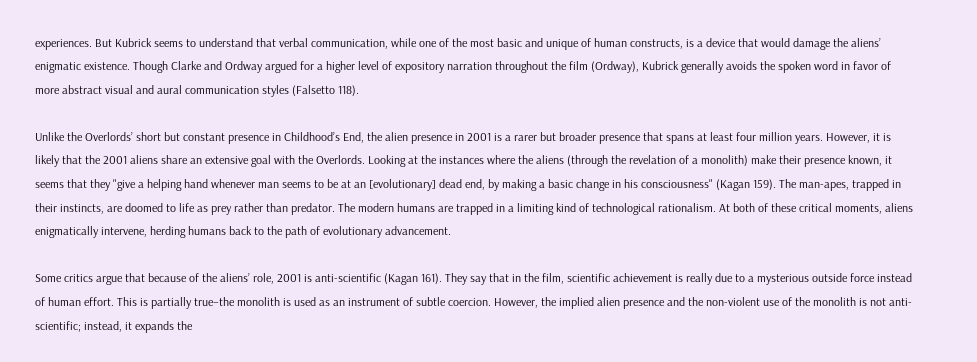experiences. But Kubrick seems to understand that verbal communication, while one of the most basic and unique of human constructs, is a device that would damage the aliens’ enigmatic existence. Though Clarke and Ordway argued for a higher level of expository narration throughout the film (Ordway), Kubrick generally avoids the spoken word in favor of more abstract visual and aural communication styles (Falsetto 118).

Unlike the Overlords’ short but constant presence in Childhood’s End, the alien presence in 2001 is a rarer but broader presence that spans at least four million years. However, it is likely that the 2001 aliens share an extensive goal with the Overlords. Looking at the instances where the aliens (through the revelation of a monolith) make their presence known, it seems that they "give a helping hand whenever man seems to be at an [evolutionary] dead end, by making a basic change in his consciousness" (Kagan 159). The man-apes, trapped in their instincts, are doomed to life as prey rather than predator. The modern humans are trapped in a limiting kind of technological rationalism. At both of these critical moments, aliens enigmatically intervene, herding humans back to the path of evolutionary advancement.

Some critics argue that because of the aliens’ role, 2001 is anti-scientific (Kagan 161). They say that in the film, scientific achievement is really due to a mysterious outside force instead of human effort. This is partially true–the monolith is used as an instrument of subtle coercion. However, the implied alien presence and the non-violent use of the monolith is not anti-scientific; instead, it expands the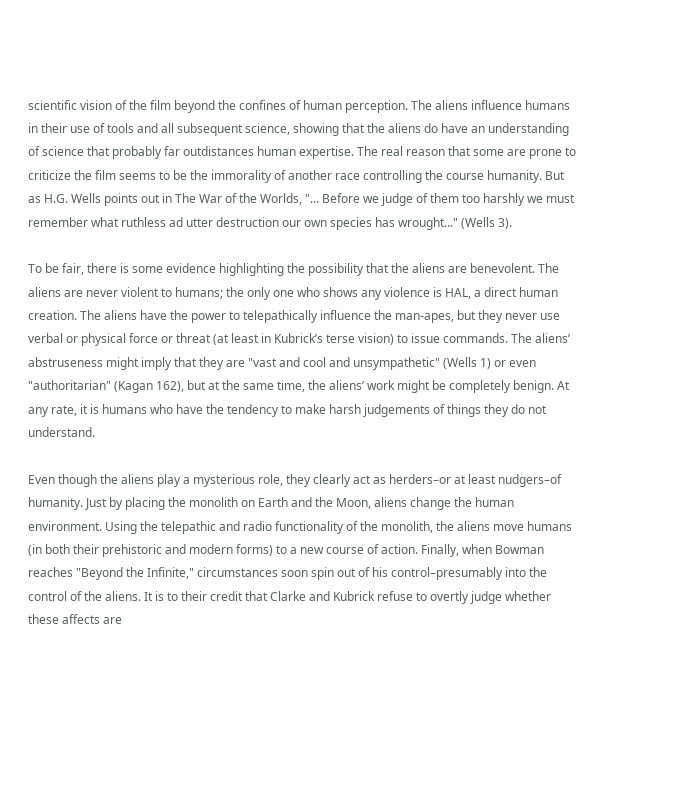scientific vision of the film beyond the confines of human perception. The aliens influence humans in their use of tools and all subsequent science, showing that the aliens do have an understanding of science that probably far outdistances human expertise. The real reason that some are prone to criticize the film seems to be the immorality of another race controlling the course humanity. But as H.G. Wells points out in The War of the Worlds, "... Before we judge of them too harshly we must remember what ruthless ad utter destruction our own species has wrought..." (Wells 3).

To be fair, there is some evidence highlighting the possibility that the aliens are benevolent. The aliens are never violent to humans; the only one who shows any violence is HAL, a direct human creation. The aliens have the power to telepathically influence the man-apes, but they never use verbal or physical force or threat (at least in Kubrick’s terse vision) to issue commands. The aliens’ abstruseness might imply that they are "vast and cool and unsympathetic" (Wells 1) or even "authoritarian" (Kagan 162), but at the same time, the aliens’ work might be completely benign. At any rate, it is humans who have the tendency to make harsh judgements of things they do not understand.

Even though the aliens play a mysterious role, they clearly act as herders–or at least nudgers–of humanity. Just by placing the monolith on Earth and the Moon, aliens change the human environment. Using the telepathic and radio functionality of the monolith, the aliens move humans (in both their prehistoric and modern forms) to a new course of action. Finally, when Bowman reaches "Beyond the Infinite," circumstances soon spin out of his control–presumably into the control of the aliens. It is to their credit that Clarke and Kubrick refuse to overtly judge whether these affects are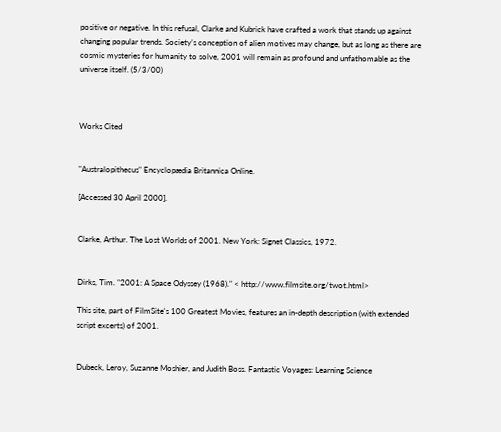positive or negative. In this refusal, Clarke and Kubrick have crafted a work that stands up against changing popular trends. Society’s conception of alien motives may change, but as long as there are cosmic mysteries for humanity to solve, 2001 will remain as profound and unfathomable as the universe itself. (5/3/00)



Works Cited


"Australopithecus" Encyclopædia Britannica Online.

[Accessed 30 April 2000].


Clarke, Arthur. The Lost Worlds of 2001. New York: Signet Classics, 1972.


Dirks, Tim. "2001: A Space Odyssey (1968)." < http://www.filmsite.org/twot.html>

This site, part of FilmSite's 100 Greatest Movies, features an in-depth description (with extended script excerts) of 2001.


Dubeck, Leroy, Suzanne Moshier, and Judith Boss. Fantastic Voyages: Learning Science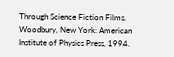Through Science Fiction Films. Woodbury, New York: American Institute of Physics Press, 1994.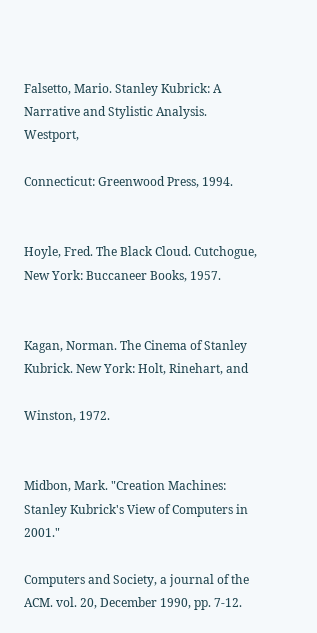Falsetto, Mario. Stanley Kubrick: A Narrative and Stylistic Analysis. Westport,

Connecticut: Greenwood Press, 1994.


Hoyle, Fred. The Black Cloud. Cutchogue, New York: Buccaneer Books, 1957.


Kagan, Norman. The Cinema of Stanley Kubrick. New York: Holt, Rinehart, and

Winston, 1972.


Midbon, Mark. "Creation Machines: Stanley Kubrick's View of Computers in 2001."

Computers and Society, a journal of the ACM. vol. 20, December 1990, pp. 7-12.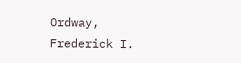Ordway, Frederick I.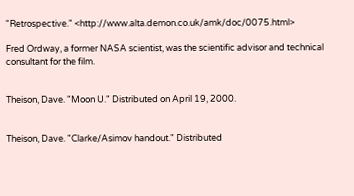"Retrospective." <http://www.alta.demon.co.uk/amk/doc/0075.html>

Fred Ordway, a former NASA scientist, was the scientific advisor and technical consultant for the film.


Theison, Dave. "Moon U." Distributed on April 19, 2000.


Theison, Dave. "Clarke/Asimov handout." Distributed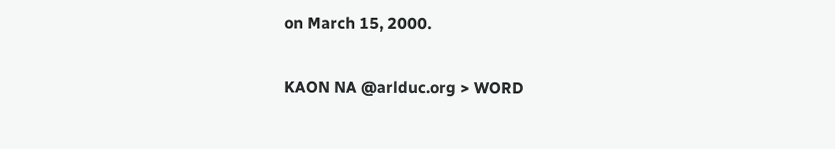on March 15, 2000.

KAON NA @arlduc.org > WORD